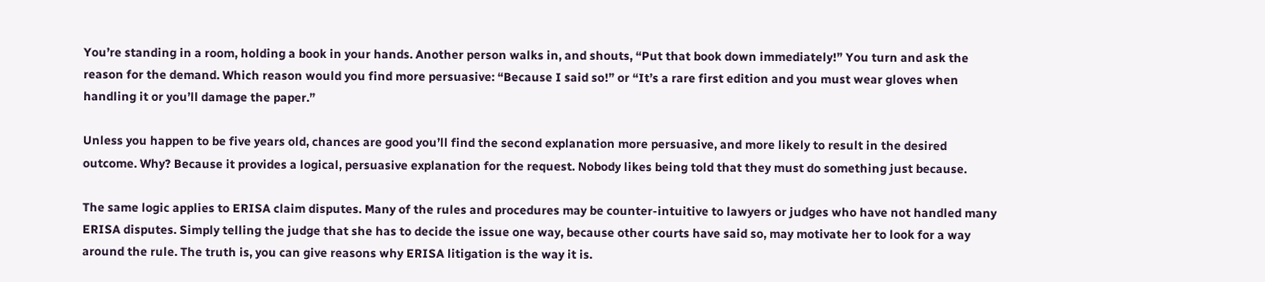You’re standing in a room, holding a book in your hands. Another person walks in, and shouts, “Put that book down immediately!” You turn and ask the reason for the demand. Which reason would you find more persuasive: “Because I said so!” or “It’s a rare first edition and you must wear gloves when handling it or you’ll damage the paper.”

Unless you happen to be five years old, chances are good you’ll find the second explanation more persuasive, and more likely to result in the desired outcome. Why? Because it provides a logical, persuasive explanation for the request. Nobody likes being told that they must do something just because.

The same logic applies to ERISA claim disputes. Many of the rules and procedures may be counter-intuitive to lawyers or judges who have not handled many ERISA disputes. Simply telling the judge that she has to decide the issue one way, because other courts have said so, may motivate her to look for a way around the rule. The truth is, you can give reasons why ERISA litigation is the way it is.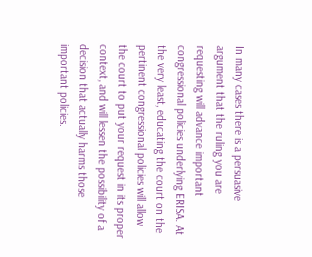In many cases there is a persuasive argument that the ruling you are requesting will advance important congressional policies underlying ERISA. At the very least, educating the court on the pertinent congressional policies will allow the court to put your request in its proper context, and will lessen the possibility of a decision that actually harms those important policies.